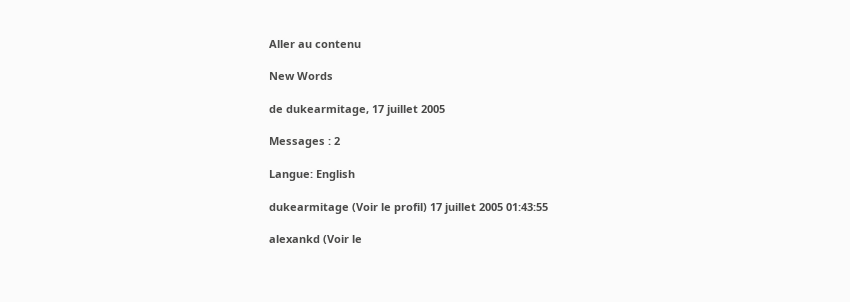Aller au contenu

New Words

de dukearmitage, 17 juillet 2005

Messages : 2

Langue: English

dukearmitage (Voir le profil) 17 juillet 2005 01:43:55

alexankd (Voir le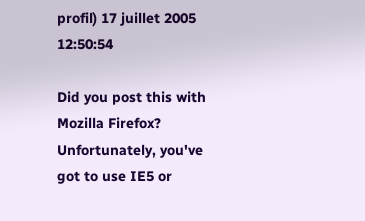profil) 17 juillet 2005 12:50:54

Did you post this with Mozilla Firefox?  Unfortunately, you've got to use IE5 or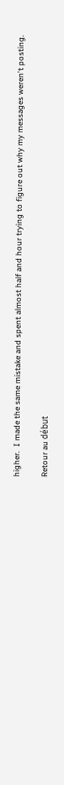higher.  I made the same mistake and spent almost half and hour trying to figure out why my messages weren't posting.

Retour au début